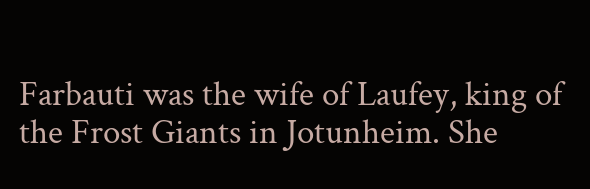Farbauti was the wife of Laufey, king of the Frost Giants in Jotunheim. She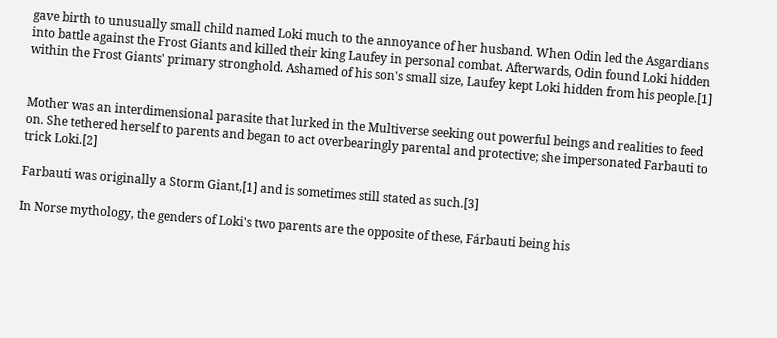gave birth to unusually small child named Loki much to the annoyance of her husband. When Odin led the Asgardians into battle against the Frost Giants and killed their king Laufey in personal combat. Afterwards, Odin found Loki hidden within the Frost Giants' primary stronghold. Ashamed of his son's small size, Laufey kept Loki hidden from his people.[1]


Mother was an interdimensional parasite that lurked in the Multiverse seeking out powerful beings and realities to feed on. She tethered herself to parents and began to act overbearingly parental and protective; she impersonated Farbauti to trick Loki.[2]

Farbauti was originally a Storm Giant,[1] and is sometimes still stated as such.[3]

In Norse mythology, the genders of Loki's two parents are the opposite of these, Fárbauti being his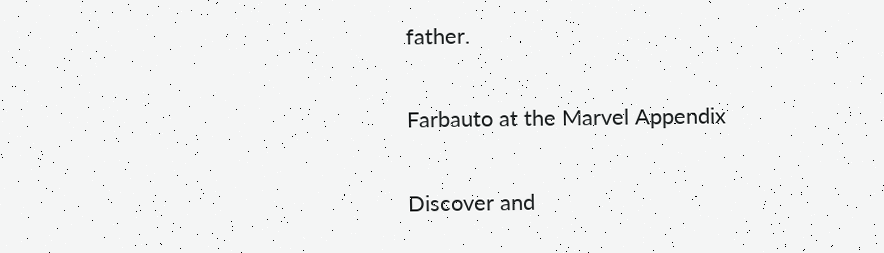father.

Farbauto at the Marvel Appendix

Discover and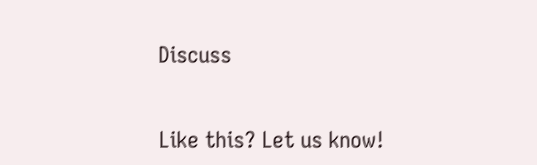Discuss


Like this? Let us know!